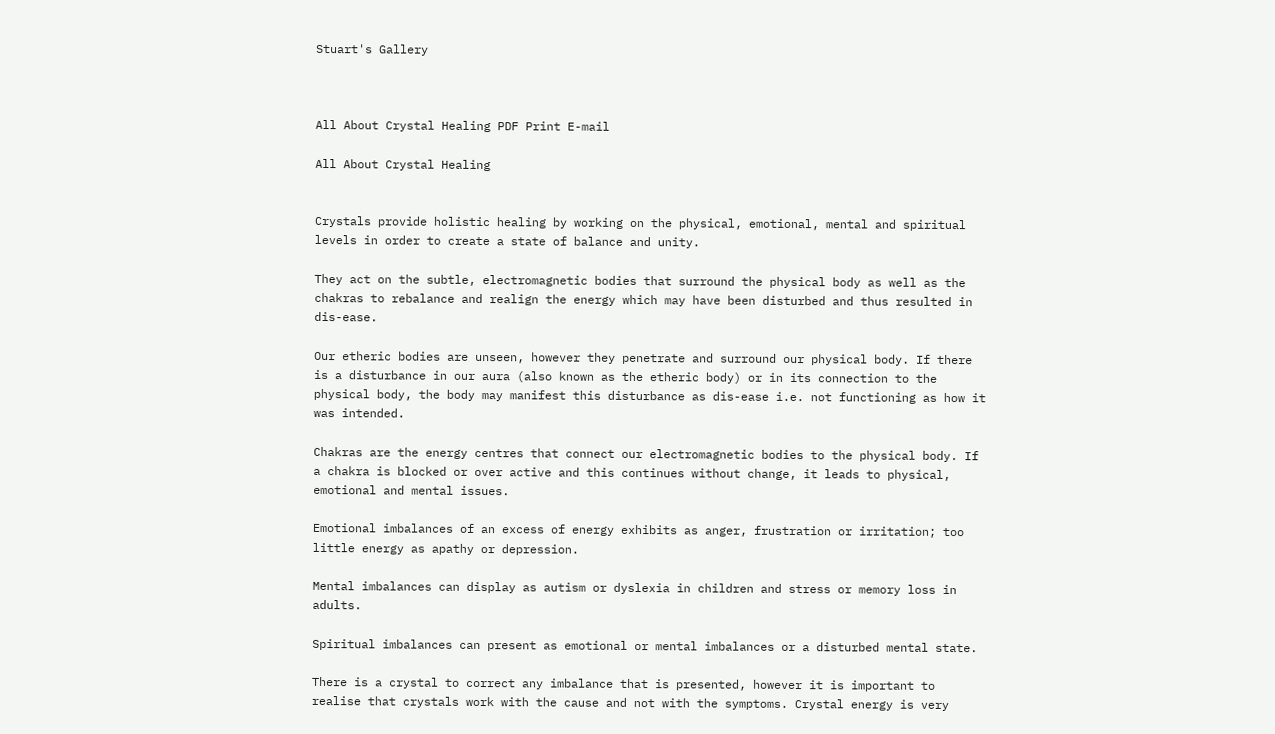Stuart's Gallery



All About Crystal Healing PDF Print E-mail

All About Crystal Healing


Crystals provide holistic healing by working on the physical, emotional, mental and spiritual levels in order to create a state of balance and unity.

They act on the subtle, electromagnetic bodies that surround the physical body as well as the chakras to rebalance and realign the energy which may have been disturbed and thus resulted in dis-ease.

Our etheric bodies are unseen, however they penetrate and surround our physical body. If there is a disturbance in our aura (also known as the etheric body) or in its connection to the physical body, the body may manifest this disturbance as dis-ease i.e. not functioning as how it was intended.

Chakras are the energy centres that connect our electromagnetic bodies to the physical body. If a chakra is blocked or over active and this continues without change, it leads to physical, emotional and mental issues.

Emotional imbalances of an excess of energy exhibits as anger, frustration or irritation; too little energy as apathy or depression.

Mental imbalances can display as autism or dyslexia in children and stress or memory loss in adults.

Spiritual imbalances can present as emotional or mental imbalances or a disturbed mental state.

There is a crystal to correct any imbalance that is presented, however it is important to realise that crystals work with the cause and not with the symptoms. Crystal energy is very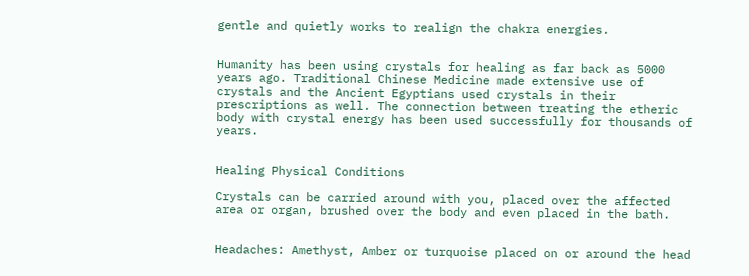gentle and quietly works to realign the chakra energies.


Humanity has been using crystals for healing as far back as 5000 years ago. Traditional Chinese Medicine made extensive use of crystals and the Ancient Egyptians used crystals in their prescriptions as well. The connection between treating the etheric body with crystal energy has been used successfully for thousands of years.


Healing Physical Conditions

Crystals can be carried around with you, placed over the affected area or organ, brushed over the body and even placed in the bath.


Headaches: Amethyst, Amber or turquoise placed on or around the head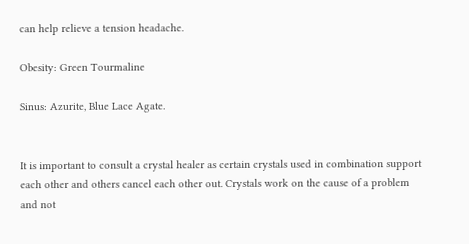can help relieve a tension headache.

Obesity: Green Tourmaline

Sinus: Azurite, Blue Lace Agate.


It is important to consult a crystal healer as certain crystals used in combination support each other and others cancel each other out. Crystals work on the cause of a problem and not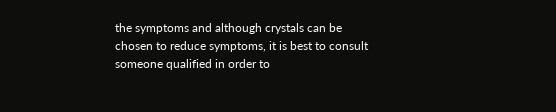the symptoms and although crystals can be chosen to reduce symptoms, it is best to consult someone qualified in order to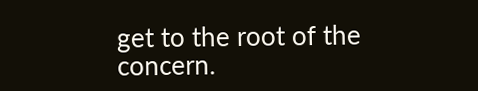get to the root of the concern.